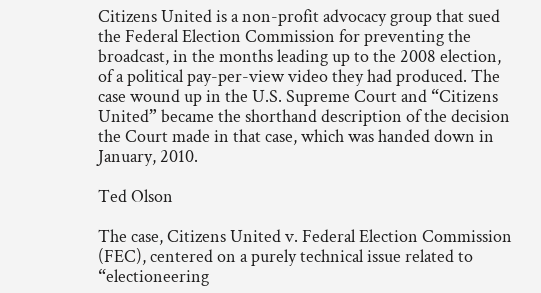Citizens United is a non-profit advocacy group that sued the Federal Election Commission for preventing the broadcast, in the months leading up to the 2008 election, of a political pay-per-view video they had produced. The case wound up in the U.S. Supreme Court and “Citizens United” became the shorthand description of the decision the Court made in that case, which was handed down in January, 2010.

Ted Olson

The case, Citizens United v. Federal Election Commission (FEC), centered on a purely technical issue related to “electioneering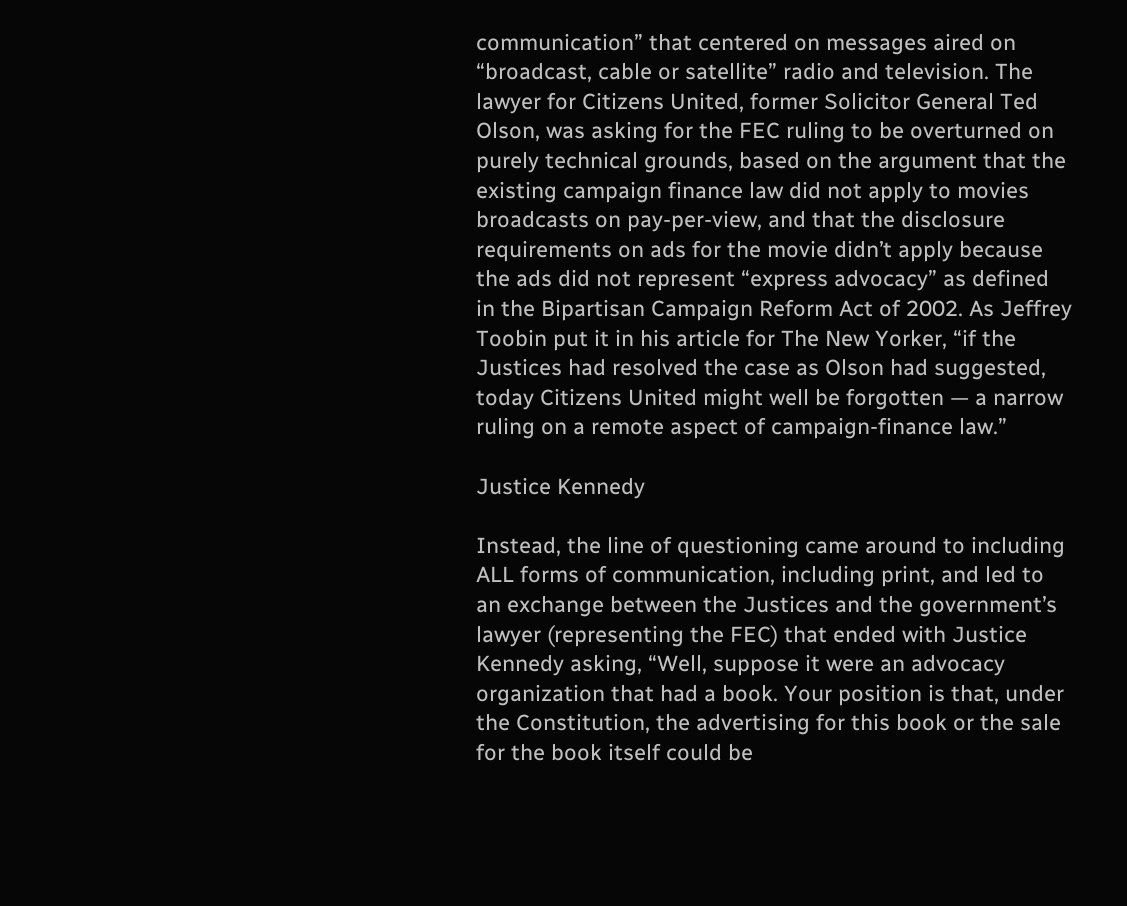communication” that centered on messages aired on “broadcast, cable or satellite” radio and television. The lawyer for Citizens United, former Solicitor General Ted Olson, was asking for the FEC ruling to be overturned on purely technical grounds, based on the argument that the existing campaign finance law did not apply to movies broadcasts on pay-per-view, and that the disclosure requirements on ads for the movie didn’t apply because the ads did not represent “express advocacy” as defined in the Bipartisan Campaign Reform Act of 2002. As Jeffrey Toobin put it in his article for The New Yorker, “if the Justices had resolved the case as Olson had suggested, today Citizens United might well be forgotten — a narrow ruling on a remote aspect of campaign-finance law.”

Justice Kennedy

Instead, the line of questioning came around to including ALL forms of communication, including print, and led to an exchange between the Justices and the government’s lawyer (representing the FEC) that ended with Justice Kennedy asking, “Well, suppose it were an advocacy organization that had a book. Your position is that, under the Constitution, the advertising for this book or the sale for the book itself could be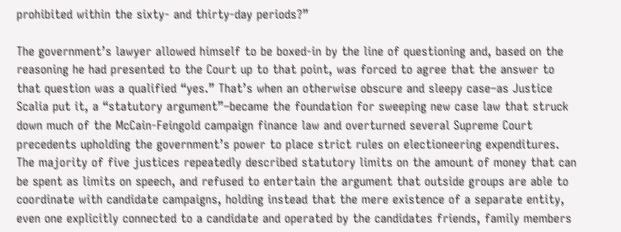prohibited within the sixty- and thirty-day periods?”

The government’s lawyer allowed himself to be boxed-in by the line of questioning and, based on the reasoning he had presented to the Court up to that point, was forced to agree that the answer to that question was a qualified “yes.” That’s when an otherwise obscure and sleepy case–as Justice Scalia put it, a “statutory argument”–became the foundation for sweeping new case law that struck down much of the McCain-Feingold campaign finance law and overturned several Supreme Court precedents upholding the government’s power to place strict rules on electioneering expenditures. The majority of five justices repeatedly described statutory limits on the amount of money that can be spent as limits on speech, and refused to entertain the argument that outside groups are able to coordinate with candidate campaigns, holding instead that the mere existence of a separate entity, even one explicitly connected to a candidate and operated by the candidates friends, family members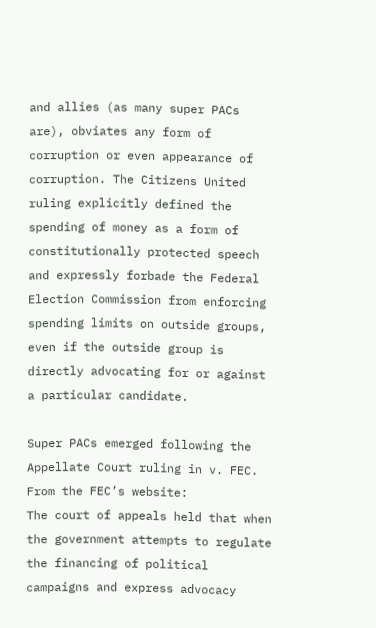and allies (as many super PACs are), obviates any form of corruption or even appearance of corruption. The Citizens United ruling explicitly defined the spending of money as a form of constitutionally protected speech and expressly forbade the Federal Election Commission from enforcing spending limits on outside groups, even if the outside group is directly advocating for or against a particular candidate.

Super PACs emerged following the Appellate Court ruling in v. FEC. From the FEC’s website:
The court of appeals held that when the government attempts to regulate the financing of political campaigns and express advocacy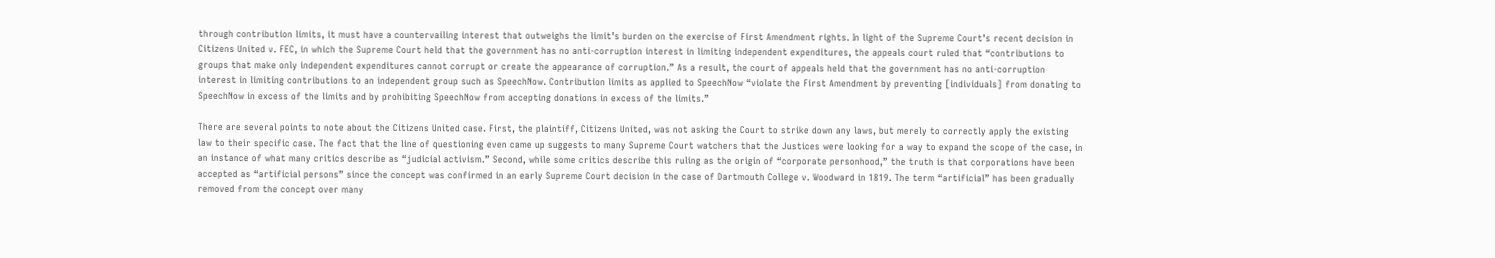through contribution limits, it must have a countervailing interest that outweighs the limit’s burden on the exercise of First Amendment rights. In light of the Supreme Court’s recent decision in Citizens United v. FEC, in which the Supreme Court held that the government has no anti-corruption interest in limiting independent expenditures, the appeals court ruled that “contributions to groups that make only independent expenditures cannot corrupt or create the appearance of corruption.” As a result, the court of appeals held that the government has no anti-corruption interest in limiting contributions to an independent group such as SpeechNow. Contribution limits as applied to SpeechNow “violate the First Amendment by preventing [individuals] from donating to SpeechNow in excess of the limits and by prohibiting SpeechNow from accepting donations in excess of the limits.”

There are several points to note about the Citizens United case. First, the plaintiff, Citizens United, was not asking the Court to strike down any laws, but merely to correctly apply the existing law to their specific case. The fact that the line of questioning even came up suggests to many Supreme Court watchers that the Justices were looking for a way to expand the scope of the case, in an instance of what many critics describe as “judicial activism.” Second, while some critics describe this ruling as the origin of “corporate personhood,” the truth is that corporations have been accepted as “artificial persons” since the concept was confirmed in an early Supreme Court decision in the case of Dartmouth College v. Woodward in 1819. The term “artificial” has been gradually removed from the concept over many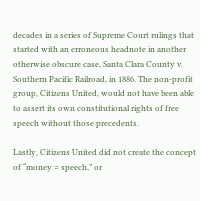decades in a series of Supreme Court rulings that started with an erroneous headnote in another otherwise obscure case, Santa Clara County v. Southern Pacific Railroad, in 1886. The non-profit group, Citizens United, would not have been able to assert its own constitutional rights of free speech without those precedents.

Lastly, Citizens United did not create the concept of “money = speech,” or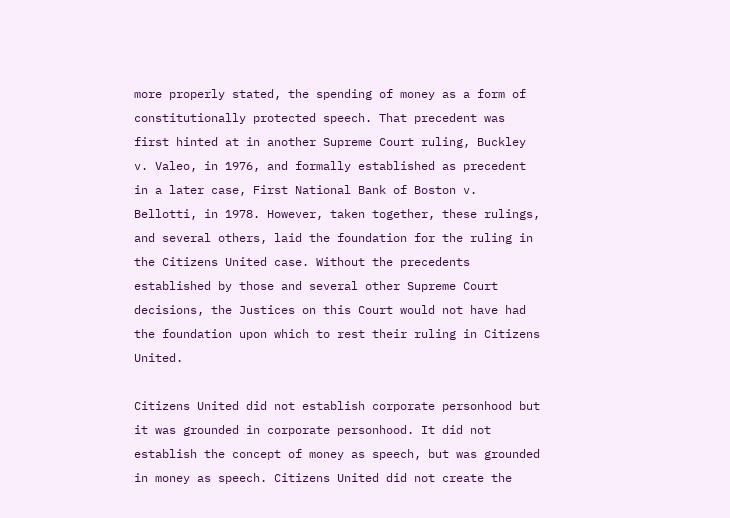more properly stated, the spending of money as a form of constitutionally protected speech. That precedent was first hinted at in another Supreme Court ruling, Buckley v. Valeo, in 1976, and formally established as precedent in a later case, First National Bank of Boston v. Bellotti, in 1978. However, taken together, these rulings, and several others, laid the foundation for the ruling in the Citizens United case. Without the precedents established by those and several other Supreme Court decisions, the Justices on this Court would not have had the foundation upon which to rest their ruling in Citizens United.

Citizens United did not establish corporate personhood but it was grounded in corporate personhood. It did not establish the concept of money as speech, but was grounded in money as speech. Citizens United did not create the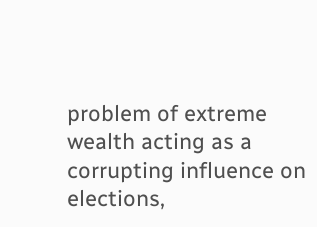problem of extreme wealth acting as a corrupting influence on elections,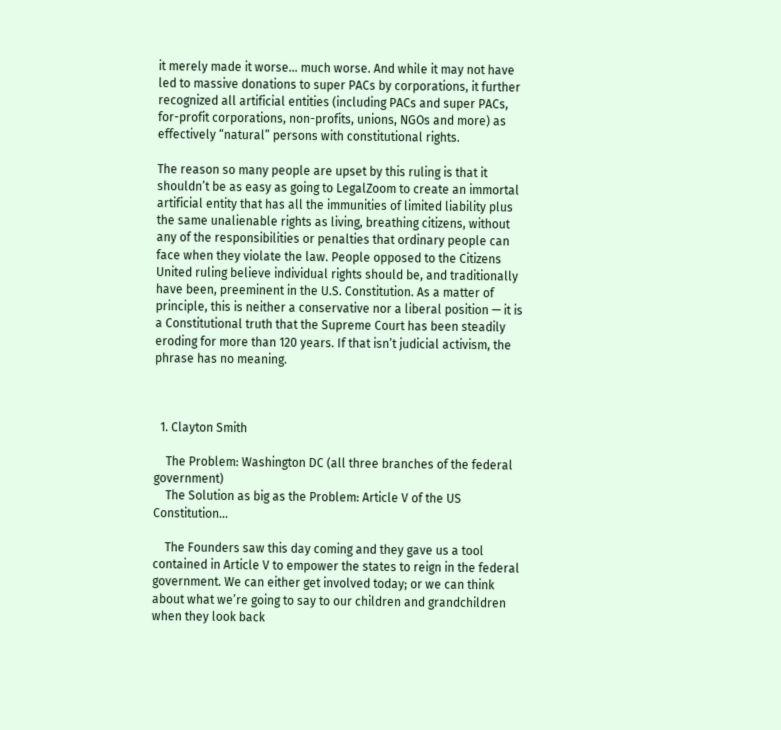it merely made it worse… much worse. And while it may not have led to massive donations to super PACs by corporations, it further recognized all artificial entities (including PACs and super PACs, for-profit corporations, non-profits, unions, NGOs and more) as effectively “natural” persons with constitutional rights.

The reason so many people are upset by this ruling is that it shouldn’t be as easy as going to LegalZoom to create an immortal artificial entity that has all the immunities of limited liability plus the same unalienable rights as living, breathing citizens, without any of the responsibilities or penalties that ordinary people can face when they violate the law. People opposed to the Citizens United ruling believe individual rights should be, and traditionally have been, preeminent in the U.S. Constitution. As a matter of principle, this is neither a conservative nor a liberal position — it is a Constitutional truth that the Supreme Court has been steadily eroding for more than 120 years. If that isn’t judicial activism, the phrase has no meaning.



  1. Clayton Smith

    The Problem: Washington DC (all three branches of the federal government)
    The Solution as big as the Problem: Article V of the US Constitution…

    The Founders saw this day coming and they gave us a tool contained in Article V to empower the states to reign in the federal government. We can either get involved today; or we can think about what we’re going to say to our children and grandchildren when they look back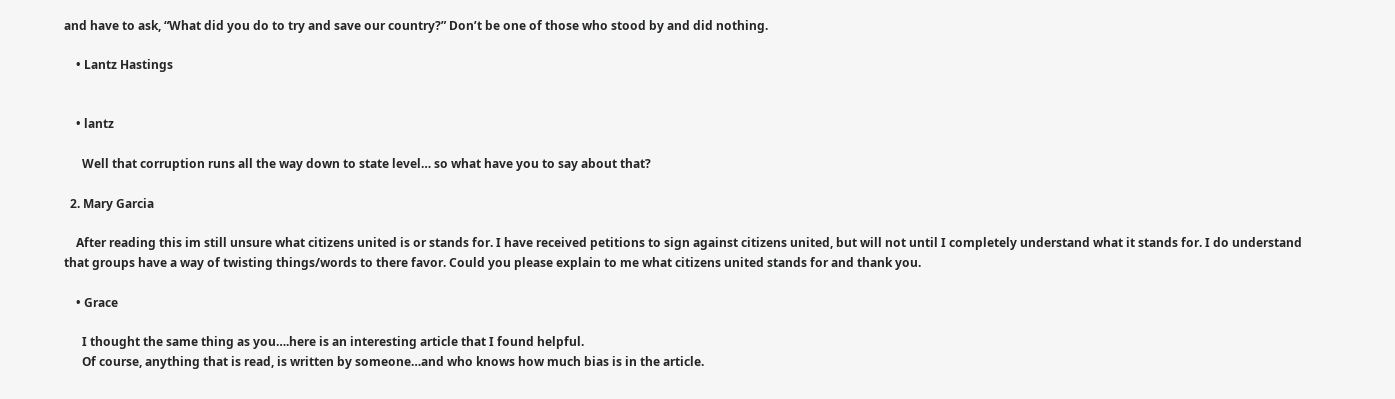and have to ask, “What did you do to try and save our country?” Don’t be one of those who stood by and did nothing.

    • Lantz Hastings


    • lantz

      Well that corruption runs all the way down to state level… so what have you to say about that?

  2. Mary Garcia

    After reading this im still unsure what citizens united is or stands for. I have received petitions to sign against citizens united, but will not until I completely understand what it stands for. I do understand that groups have a way of twisting things/words to there favor. Could you please explain to me what citizens united stands for and thank you.

    • Grace

      I thought the same thing as you….here is an interesting article that I found helpful.
      Of course, anything that is read, is written by someone…and who knows how much bias is in the article.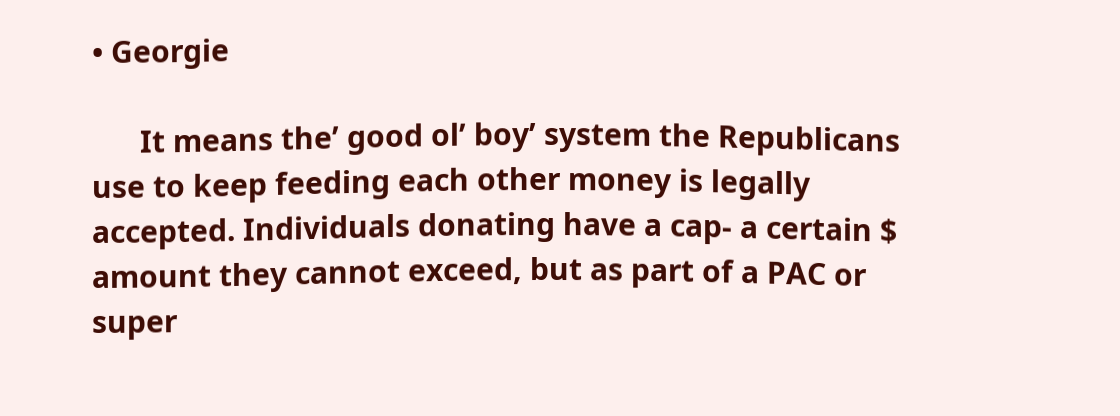• Georgie

      It means the’ good ol’ boy’ system the Republicans use to keep feeding each other money is legally accepted. Individuals donating have a cap- a certain $ amount they cannot exceed, but as part of a PAC or super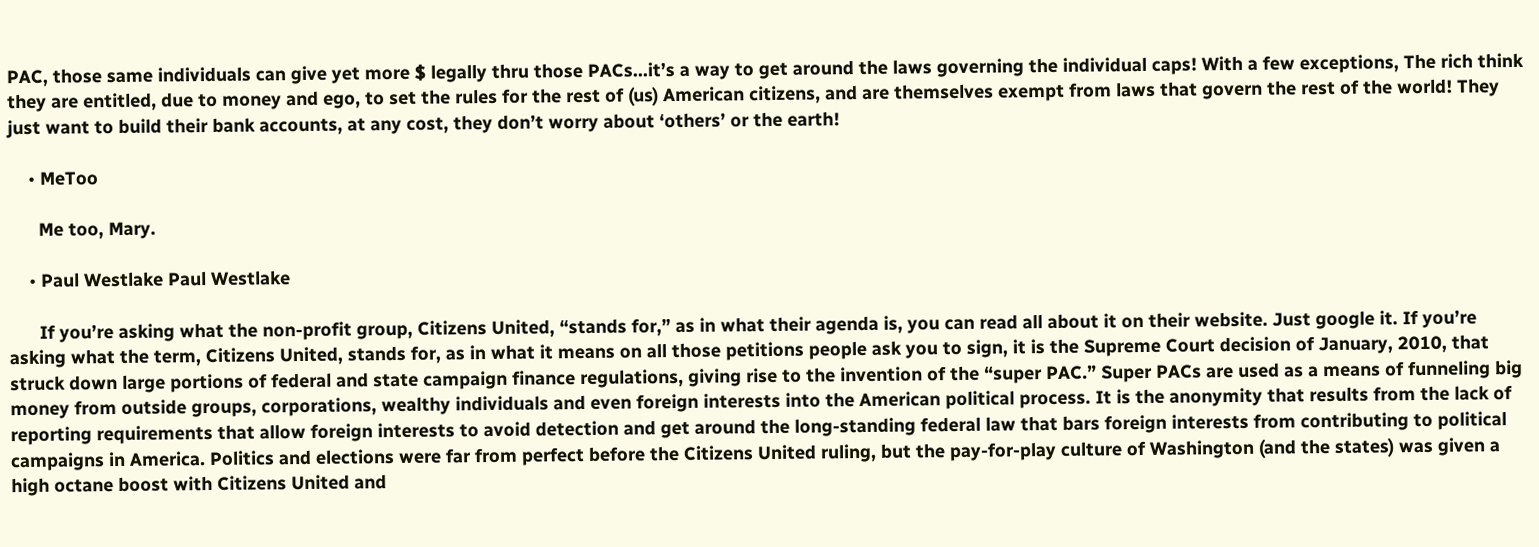PAC, those same individuals can give yet more $ legally thru those PACs…it’s a way to get around the laws governing the individual caps! With a few exceptions, The rich think they are entitled, due to money and ego, to set the rules for the rest of (us) American citizens, and are themselves exempt from laws that govern the rest of the world! They just want to build their bank accounts, at any cost, they don’t worry about ‘others’ or the earth!

    • MeToo

      Me too, Mary.

    • Paul Westlake Paul Westlake

      If you’re asking what the non-profit group, Citizens United, “stands for,” as in what their agenda is, you can read all about it on their website. Just google it. If you’re asking what the term, Citizens United, stands for, as in what it means on all those petitions people ask you to sign, it is the Supreme Court decision of January, 2010, that struck down large portions of federal and state campaign finance regulations, giving rise to the invention of the “super PAC.” Super PACs are used as a means of funneling big money from outside groups, corporations, wealthy individuals and even foreign interests into the American political process. It is the anonymity that results from the lack of reporting requirements that allow foreign interests to avoid detection and get around the long-standing federal law that bars foreign interests from contributing to political campaigns in America. Politics and elections were far from perfect before the Citizens United ruling, but the pay-for-play culture of Washington (and the states) was given a high octane boost with Citizens United and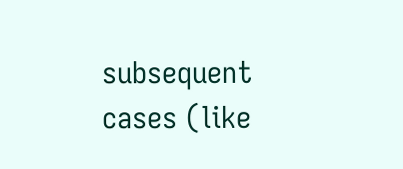subsequent cases (like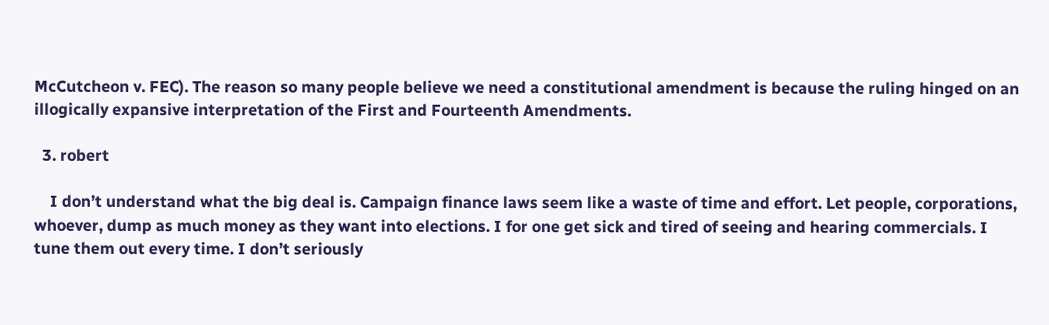McCutcheon v. FEC). The reason so many people believe we need a constitutional amendment is because the ruling hinged on an illogically expansive interpretation of the First and Fourteenth Amendments.

  3. robert

    I don’t understand what the big deal is. Campaign finance laws seem like a waste of time and effort. Let people, corporations, whoever, dump as much money as they want into elections. I for one get sick and tired of seeing and hearing commercials. I tune them out every time. I don’t seriously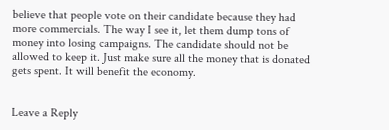believe that people vote on their candidate because they had more commercials. The way I see it, let them dump tons of money into losing campaigns. The candidate should not be allowed to keep it. Just make sure all the money that is donated gets spent. It will benefit the economy.


Leave a Reply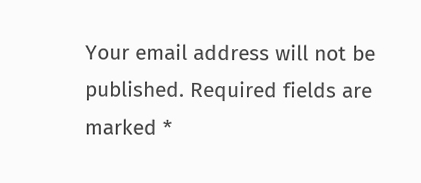Your email address will not be published. Required fields are marked *